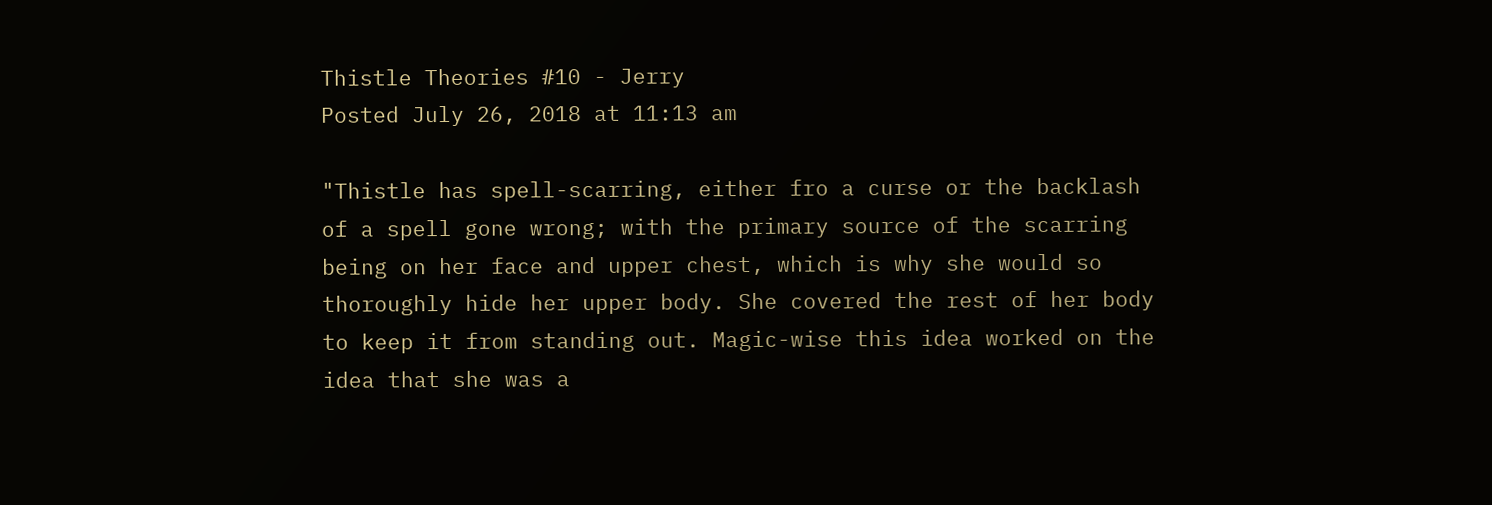Thistle Theories #10 - Jerry
Posted July 26, 2018 at 11:13 am

"Thistle has spell-scarring, either fro a curse or the backlash of a spell gone wrong; with the primary source of the scarring being on her face and upper chest, which is why she would so thoroughly hide her upper body. She covered the rest of her body to keep it from standing out. Magic-wise this idea worked on the idea that she was a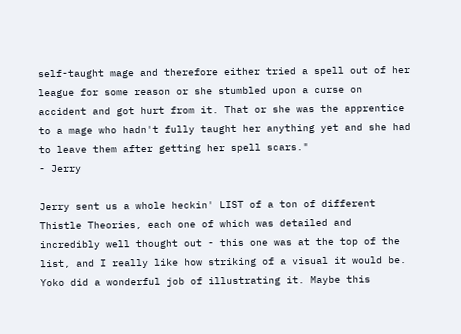self-taught mage and therefore either tried a spell out of her league for some reason or she stumbled upon a curse on accident and got hurt from it. That or she was the apprentice to a mage who hadn't fully taught her anything yet and she had to leave them after getting her spell scars."
- Jerry

Jerry sent us a whole heckin' LIST of a ton of different Thistle Theories, each one of which was detailed and incredibly well thought out - this one was at the top of the list, and I really like how striking of a visual it would be. Yoko did a wonderful job of illustrating it. Maybe this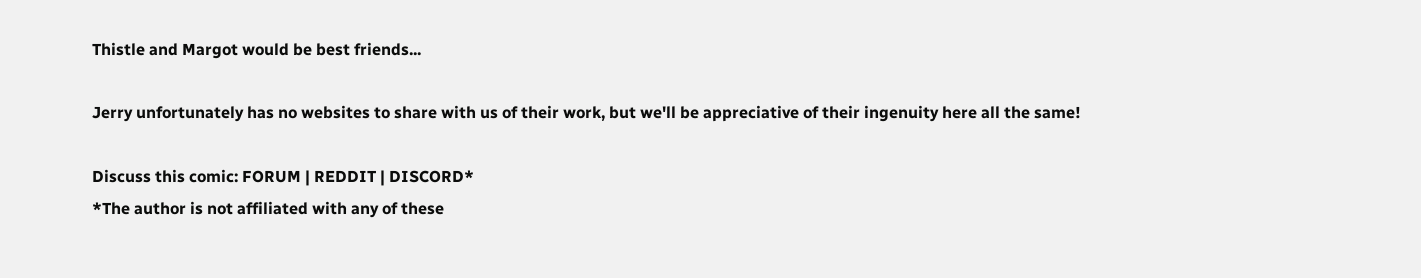Thistle and Margot would be best friends...

Jerry unfortunately has no websites to share with us of their work, but we'll be appreciative of their ingenuity here all the same!

Discuss this comic: FORUM | REDDIT | DISCORD*
*The author is not affiliated with any of these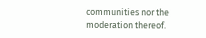communities nor the moderation thereof.